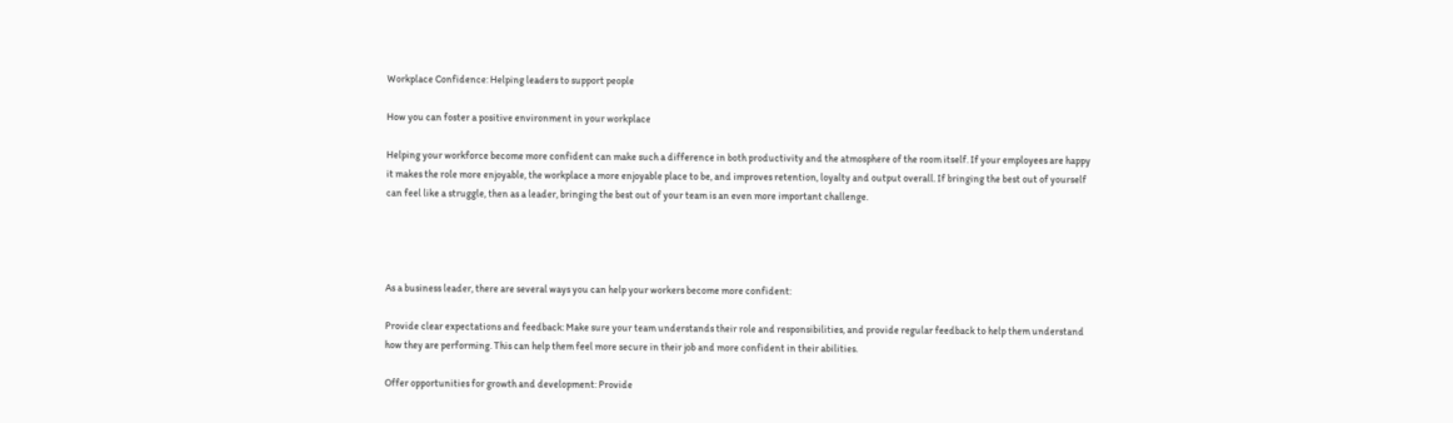Workplace Confidence: Helping leaders to support people

How you can foster a positive environment in your workplace

Helping your workforce become more confident can make such a difference in both productivity and the atmosphere of the room itself. If your employees are happy it makes the role more enjoyable, the workplace a more enjoyable place to be, and improves retention, loyalty and output overall. If bringing the best out of yourself can feel like a struggle, then as a leader, bringing the best out of your team is an even more important challenge.




As a business leader, there are several ways you can help your workers become more confident:

Provide clear expectations and feedback: Make sure your team understands their role and responsibilities, and provide regular feedback to help them understand how they are performing. This can help them feel more secure in their job and more confident in their abilities.

Offer opportunities for growth and development: Provide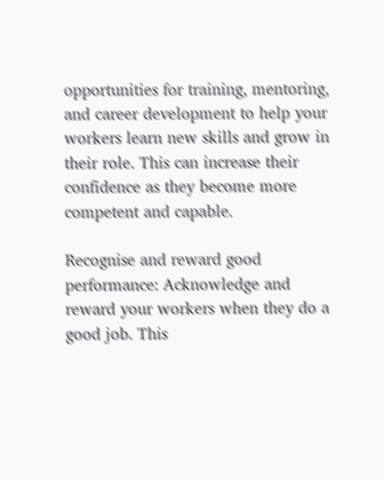opportunities for training, mentoring, and career development to help your workers learn new skills and grow in their role. This can increase their confidence as they become more competent and capable.

Recognise and reward good performance: Acknowledge and reward your workers when they do a good job. This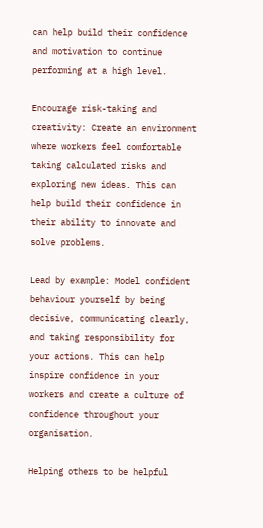can help build their confidence and motivation to continue performing at a high level.

Encourage risk-taking and creativity: Create an environment where workers feel comfortable taking calculated risks and exploring new ideas. This can help build their confidence in their ability to innovate and solve problems.

Lead by example: Model confident behaviour yourself by being decisive, communicating clearly, and taking responsibility for your actions. This can help inspire confidence in your workers and create a culture of confidence throughout your organisation.

Helping others to be helpful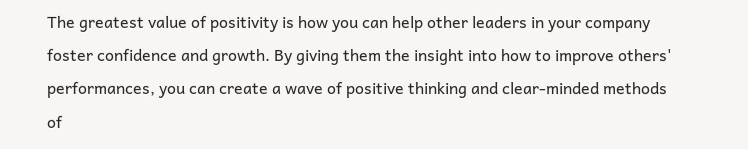The greatest value of positivity is how you can help other leaders in your company foster confidence and growth. By giving them the insight into how to improve others' performances, you can create a wave of positive thinking and clear-minded methods of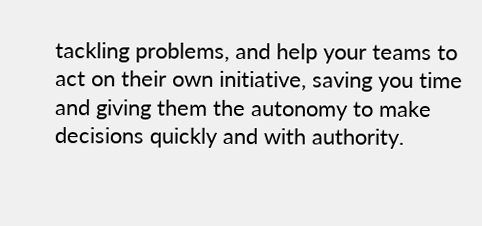tackling problems, and help your teams to act on their own initiative, saving you time and giving them the autonomy to make decisions quickly and with authority.